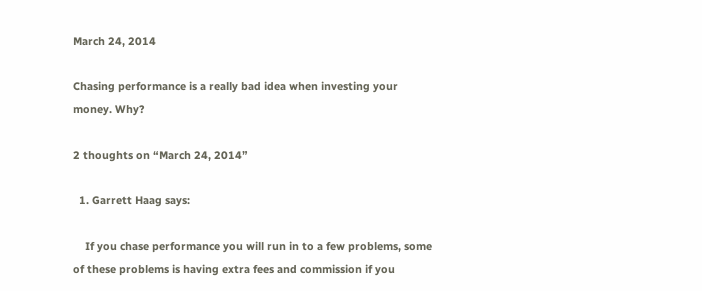March 24, 2014

Chasing performance is a really bad idea when investing your money. Why?

2 thoughts on “March 24, 2014”

  1. Garrett Haag says:

    If you chase performance you will run in to a few problems, some of these problems is having extra fees and commission if you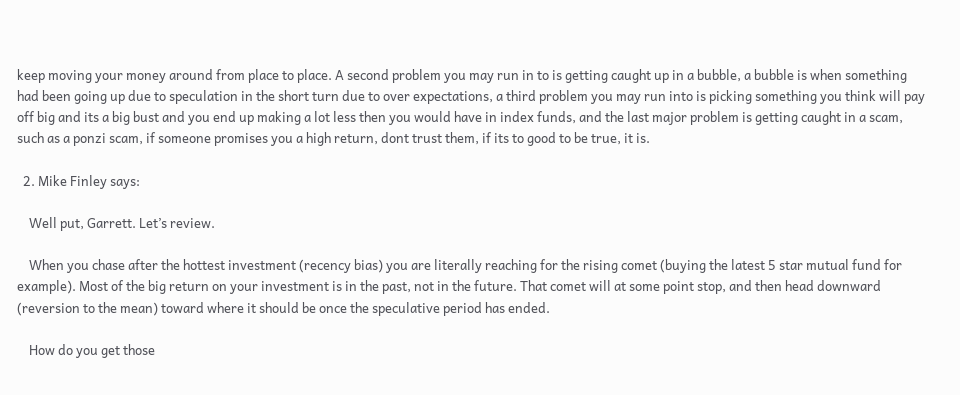keep moving your money around from place to place. A second problem you may run in to is getting caught up in a bubble, a bubble is when something had been going up due to speculation in the short turn due to over expectations, a third problem you may run into is picking something you think will pay off big and its a big bust and you end up making a lot less then you would have in index funds, and the last major problem is getting caught in a scam, such as a ponzi scam, if someone promises you a high return, dont trust them, if its to good to be true, it is.

  2. Mike Finley says:

    Well put, Garrett. Let’s review.

    When you chase after the hottest investment (recency bias) you are literally reaching for the rising comet (buying the latest 5 star mutual fund for example). Most of the big return on your investment is in the past, not in the future. That comet will at some point stop, and then head downward (reversion to the mean) toward where it should be once the speculative period has ended.

    How do you get those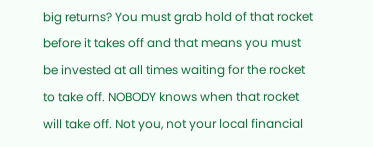big returns? You must grab hold of that rocket before it takes off and that means you must be invested at all times waiting for the rocket to take off. NOBODY knows when that rocket will take off. Not you, not your local financial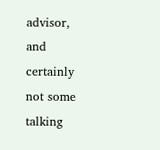advisor, and certainly not some talking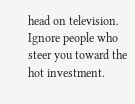head on television. Ignore people who steer you toward the hot investment.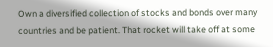Own a diversified collection of stocks and bonds over many countries and be patient. That rocket will take off at some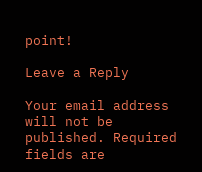point!

Leave a Reply

Your email address will not be published. Required fields are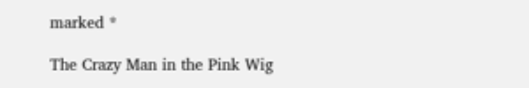marked *

The Crazy Man in the Pink Wig